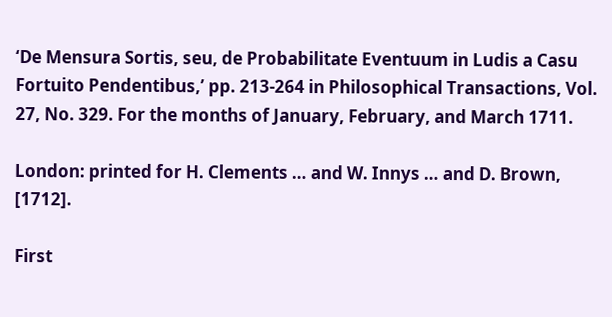‘De Mensura Sortis, seu, de Probabilitate Eventuum in Ludis a Casu Fortuito Pendentibus,’ pp. 213-264 in Philosophical Transactions, Vol. 27, No. 329. For the months of January, February, and March 1711.

London: printed for H. Clements … and W. Innys … and D. Brown, [1712].

First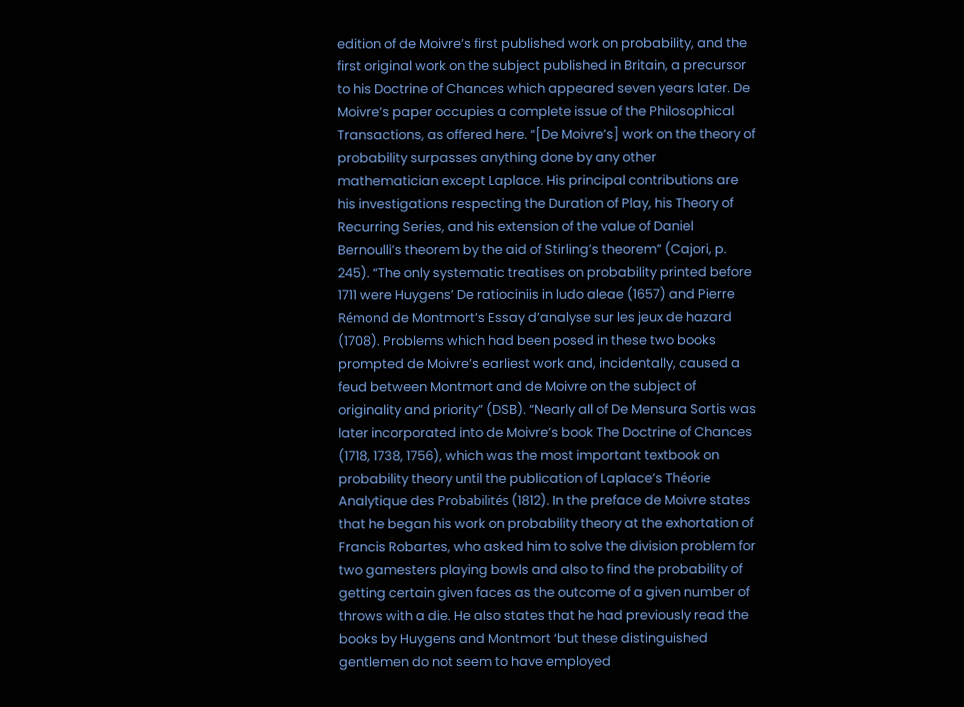edition of de Moivre’s first published work on probability, and the first original work on the subject published in Britain, a precursor to his Doctrine of Chances which appeared seven years later. De Moivre’s paper occupies a complete issue of the Philosophical Transactions, as offered here. “[De Moivre’s] work on the theory of probability surpasses anything done by any other mathematician except Laplace. His principal contributions are his investigations respecting the Duration of Play, his Theory of Recurring Series, and his extension of the value of Daniel Bernoulli’s theorem by the aid of Stirling’s theorem” (Cajori, p. 245). “The only systematic treatises on probability printed before 1711 were Huygens’ De ratiociniis in ludo aleae (1657) and Pierre Rémond de Montmort’s Essay d’analyse sur les jeux de hazard (1708). Problems which had been posed in these two books prompted de Moivre’s earliest work and, incidentally, caused a feud between Montmort and de Moivre on the subject of originality and priority” (DSB). “Nearly all of De Mensura Sortis was later incorporated into de Moivre’s book The Doctrine of Chances (1718, 1738, 1756), which was the most important textbook on probability theory until the publication of Laplace’s Théorie Analytique des Probabilités (1812). In the preface de Moivre states that he began his work on probability theory at the exhortation of Francis Robartes, who asked him to solve the division problem for two gamesters playing bowls and also to find the probability of getting certain given faces as the outcome of a given number of throws with a die. He also states that he had previously read the books by Huygens and Montmort ‘but these distinguished gentlemen do not seem to have employed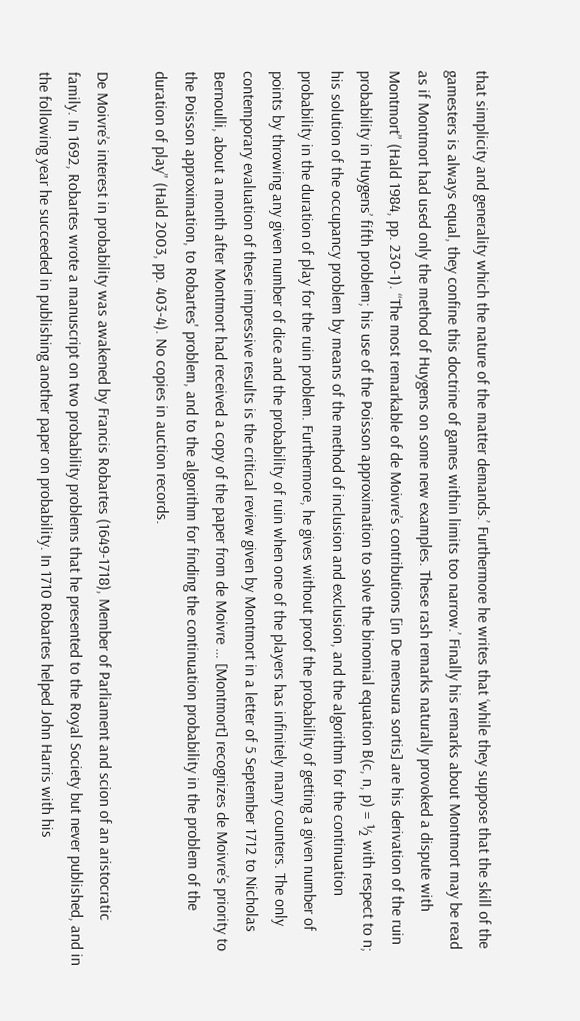that simplicity and generality which the nature of the matter demands.’ Furthermore he writes that ‘while they suppose that the skill of the gamesters is always equal, they confine this doctrine of games within limits too narrow.’ Finally his remarks about Montmort may be read as if Montmort had used only the method of Huygens on some new examples. These rash remarks naturally provoked a dispute with Montmort” (Hald 1984, pp. 230-1). “The most remarkable of de Moivre’s contributions [in De mensura sortis] are his derivation of the ruin probability in Huygens’ fifth problem; his use of the Poisson approximation to solve the binomial equation B(c, n, p) = ½ with respect to n; his solution of the occupancy problem by means of the method of inclusion and exclusion, and the algorithm for the continuation probability in the duration of play for the ruin problem. Furthermore, he gives without proof the probability of getting a given number of points by throwing any given number of dice and the probability of ruin when one of the players has infinitely many counters. The only contemporary evaluation of these impressive results is the critical review given by Montmort in a letter of 5 September 1712 to Nicholas Bernoulli, about a month after Montmort had received a copy of the paper from de Moivre … [Montmort] recognizes de Moivre’s priority to the Poisson approximation, to Robartes' problem, and to the algorithm for finding the continuation probability in the problem of the duration of play” (Hald 2003, pp. 403-4). No copies in auction records.

De Moivre’s interest in probability was awakened by Francis Robartes (1649-1718), Member of Parliament and scion of an aristocratic family. In 1692, Robartes wrote a manuscript on two probability problems that he presented to the Royal Society but never published, and in the following year he succeeded in publishing another paper on probability. In 1710 Robartes helped John Harris with his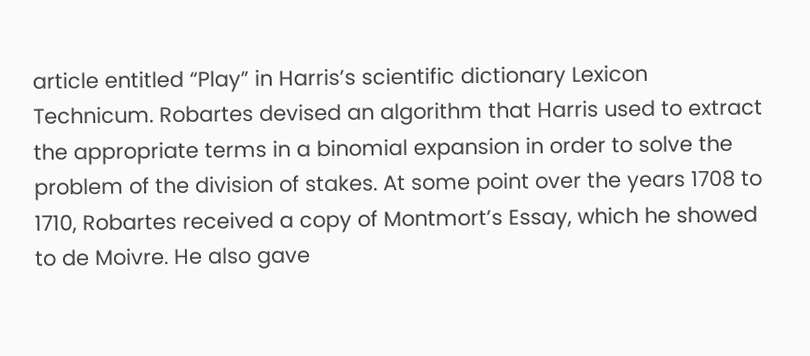article entitled “Play” in Harris’s scientific dictionary Lexicon Technicum. Robartes devised an algorithm that Harris used to extract the appropriate terms in a binomial expansion in order to solve the problem of the division of stakes. At some point over the years 1708 to 1710, Robartes received a copy of Montmort’s Essay, which he showed to de Moivre. He also gave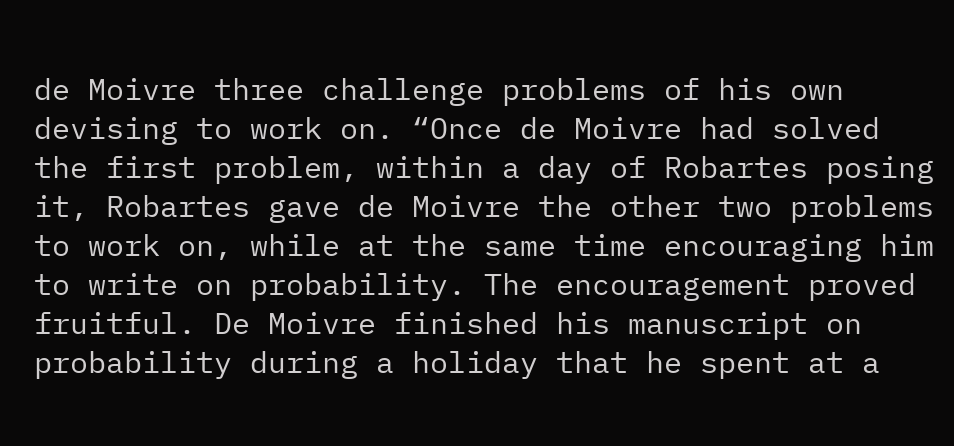de Moivre three challenge problems of his own devising to work on. “Once de Moivre had solved the first problem, within a day of Robartes posing it, Robartes gave de Moivre the other two problems to work on, while at the same time encouraging him to write on probability. The encouragement proved fruitful. De Moivre finished his manuscript on probability during a holiday that he spent at a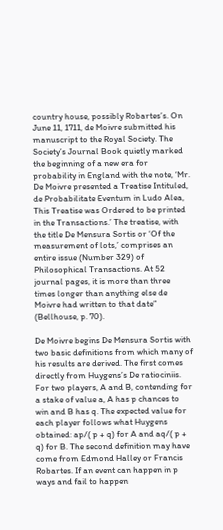country house, possibly Robartes’s. On June 11, 1711, de Moivre submitted his manuscript to the Royal Society. The Society’s Journal Book quietly marked the beginning of a new era for probability in England with the note, ‘Mr. De Moivre presented a Treatise Intituled, de Probabilitate Eventum in Ludo Alea, This Treatise was Ordered to be printed in the Transactions.’ The treatise, with the title De Mensura Sortis or ‘Of the measurement of lots,’ comprises an entire issue (Number 329) of Philosophical Transactions. At 52 journal pages, it is more than three times longer than anything else de Moivre had written to that date” (Bellhouse, p. 70).

De Moivre begins De Mensura Sortis with two basic definitions from which many of his results are derived. The first comes directly from Huygens’s De ratiociniis. For two players, A and B, contending for a stake of value a, A has p chances to win and B has q. The expected value for each player follows what Huygens obtained: ap/( p + q) for A and aq/( p + q) for B. The second definition may have come from Edmond Halley or Francis Robartes. If an event can happen in p ways and fail to happen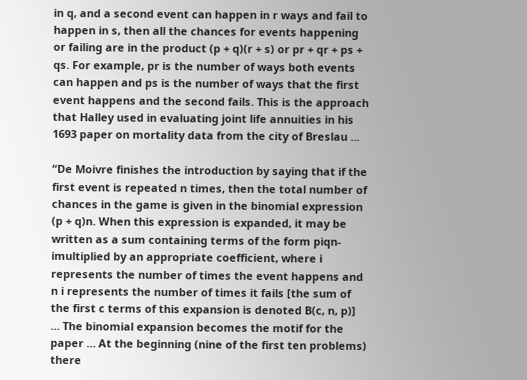in q, and a second event can happen in r ways and fail to happen in s, then all the chances for events happening or failing are in the product (p + q)(r + s) or pr + qr + ps + qs. For example, pr is the number of ways both events can happen and ps is the number of ways that the first event happens and the second fails. This is the approach that Halley used in evaluating joint life annuities in his 1693 paper on mortality data from the city of Breslau ...

“De Moivre finishes the introduction by saying that if the first event is repeated n times, then the total number of chances in the game is given in the binomial expression (p + q)n. When this expression is expanded, it may be written as a sum containing terms of the form piqn-imultiplied by an appropriate coefficient, where i represents the number of times the event happens and n i represents the number of times it fails [the sum of the first c terms of this expansion is denoted B(c, n, p)] … The binomial expansion becomes the motif for the paper … At the beginning (nine of the first ten problems) there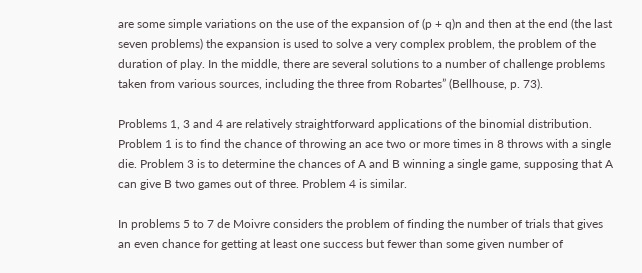are some simple variations on the use of the expansion of (p + q)n and then at the end (the last seven problems) the expansion is used to solve a very complex problem, the problem of the duration of play. In the middle, there are several solutions to a number of challenge problems taken from various sources, including the three from Robartes” (Bellhouse, p. 73).

Problems 1, 3 and 4 are relatively straightforward applications of the binomial distribution. Problem 1 is to find the chance of throwing an ace two or more times in 8 throws with a single die. Problem 3 is to determine the chances of A and B winning a single game, supposing that A can give B two games out of three. Problem 4 is similar.

In problems 5 to 7 de Moivre considers the problem of finding the number of trials that gives an even chance for getting at least one success but fewer than some given number of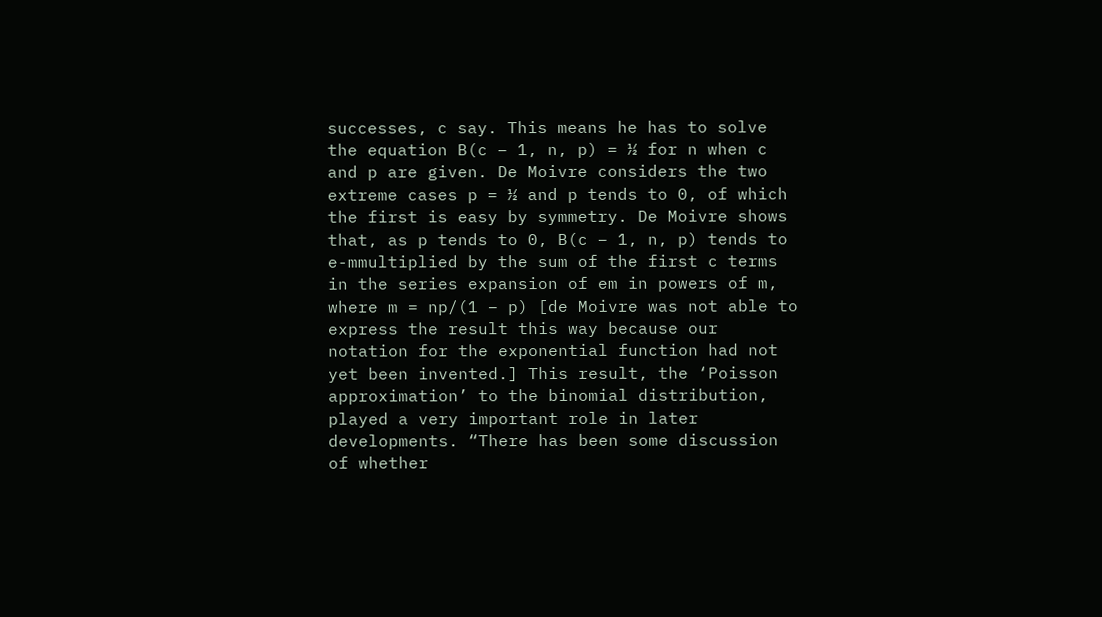successes, c say. This means he has to solve the equation B(c – 1, n, p) = ½ for n when c and p are given. De Moivre considers the two extreme cases p = ½ and p tends to 0, of which the first is easy by symmetry. De Moivre shows that, as p tends to 0, B(c – 1, n, p) tends to e-mmultiplied by the sum of the first c terms in the series expansion of em in powers of m, where m = np/(1 – p) [de Moivre was not able to express the result this way because our notation for the exponential function had not yet been invented.] This result, the ‘Poisson approximation’ to the binomial distribution, played a very important role in later developments. “There has been some discussion of whether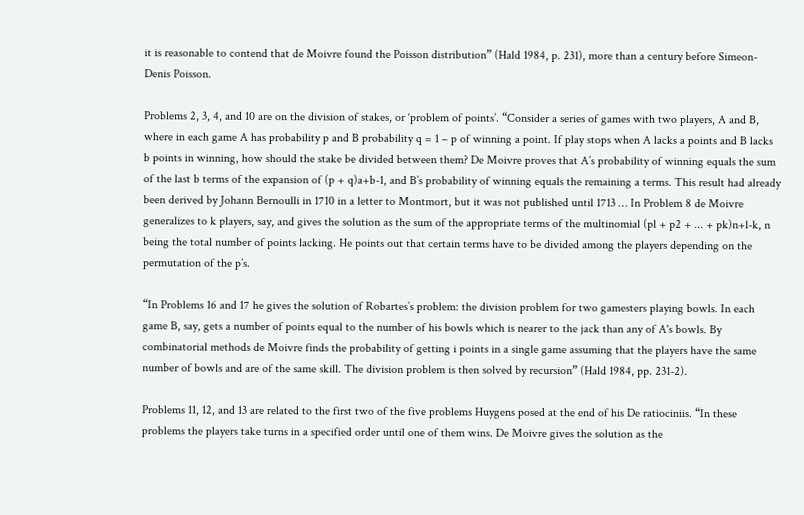it is reasonable to contend that de Moivre found the Poisson distribution” (Hald 1984, p. 231), more than a century before Simeon-Denis Poisson.

Problems 2, 3, 4, and 10 are on the division of stakes, or ‘problem of points’. “Consider a series of games with two players, A and B, where in each game A has probability p and B probability q = 1 – p of winning a point. If play stops when A lacks a points and B lacks b points in winning, how should the stake be divided between them? De Moivre proves that A’s probability of winning equals the sum of the last b terms of the expansion of (p + q)a+b-1, and B’s probability of winning equals the remaining a terms. This result had already been derived by Johann Bernoulli in 1710 in a letter to Montmort, but it was not published until 1713 … In Problem 8 de Moivre generalizes to k players, say, and gives the solution as the sum of the appropriate terms of the multinomial (pl + p2 + ... + pk)n+l-k, n being the total number of points lacking. He points out that certain terms have to be divided among the players depending on the permutation of the p’s.

“In Problems 16 and 17 he gives the solution of Robartes’s problem: the division problem for two gamesters playing bowls. In each game B, say, gets a number of points equal to the number of his bowls which is nearer to the jack than any of A's bowls. By combinatorial methods de Moivre finds the probability of getting i points in a single game assuming that the players have the same number of bowls and are of the same skill. The division problem is then solved by recursion” (Hald 1984, pp. 231-2).

Problems 11, 12, and 13 are related to the first two of the five problems Huygens posed at the end of his De ratiociniis. “In these problems the players take turns in a specified order until one of them wins. De Moivre gives the solution as the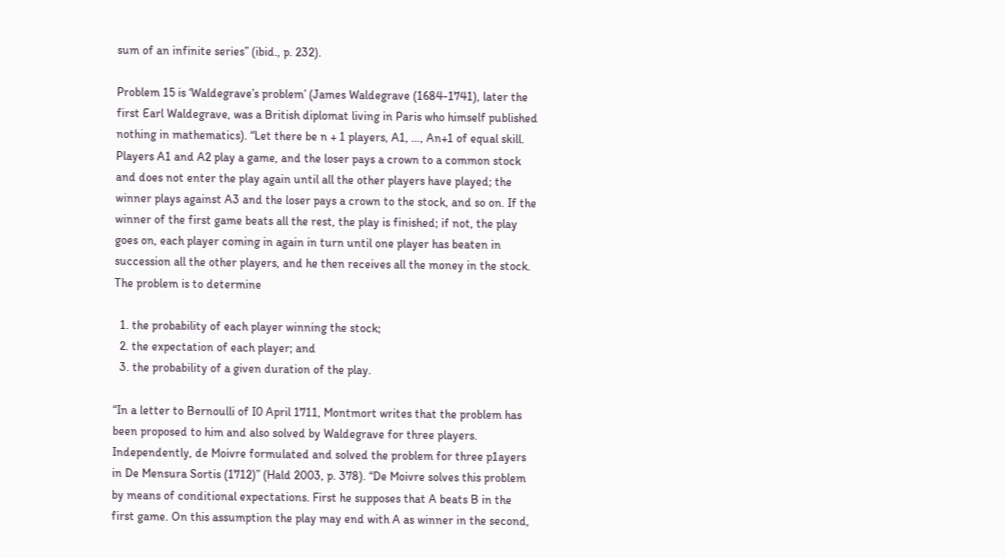sum of an infinite series” (ibid., p. 232).

Problem 15 is ‘Waldegrave’s problem’ (James Waldegrave (1684-1741), later the first Earl Waldegrave, was a British diplomat living in Paris who himself published nothing in mathematics). “Let there be n + 1 players, A1, …, An+1 of equal skill. Players A1 and A2 play a game, and the loser pays a crown to a common stock and does not enter the play again until all the other players have played; the winner plays against A3 and the loser pays a crown to the stock, and so on. If the winner of the first game beats all the rest, the play is finished; if not, the play goes on, each player coming in again in turn until one player has beaten in succession all the other players, and he then receives all the money in the stock. The problem is to determine

  1. the probability of each player winning the stock;
  2. the expectation of each player; and
  3. the probability of a given duration of the play.

“In a letter to Bernoulli of I0 April 1711, Montmort writes that the problem has been proposed to him and also solved by Waldegrave for three players. Independently, de Moivre formulated and solved the problem for three p1ayers in De Mensura Sortis (1712)” (Hald 2003, p. 378). “De Moivre solves this problem by means of conditional expectations. First he supposes that A beats B in the first game. On this assumption the play may end with A as winner in the second,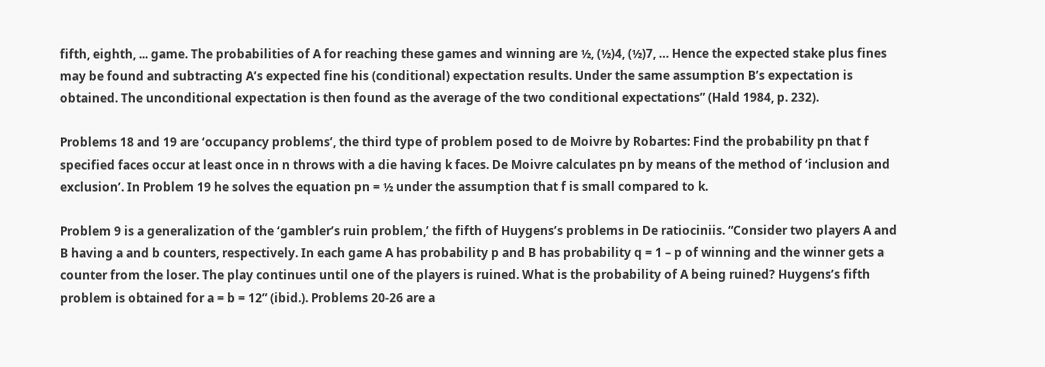fifth, eighth, ... game. The probabilities of A for reaching these games and winning are ½, (½)4, (½)7, … Hence the expected stake plus fines may be found and subtracting A’s expected fine his (conditional) expectation results. Under the same assumption B’s expectation is obtained. The unconditional expectation is then found as the average of the two conditional expectations” (Hald 1984, p. 232).

Problems 18 and 19 are ‘occupancy problems’, the third type of problem posed to de Moivre by Robartes: Find the probability pn that f specified faces occur at least once in n throws with a die having k faces. De Moivre calculates pn by means of the method of ‘inclusion and exclusion’. In Problem 19 he solves the equation pn = ½ under the assumption that f is small compared to k.

Problem 9 is a generalization of the ‘gambler’s ruin problem,’ the fifth of Huygens’s problems in De ratiociniis. “Consider two players A and B having a and b counters, respectively. In each game A has probability p and B has probability q = 1 – p of winning and the winner gets a counter from the loser. The play continues until one of the players is ruined. What is the probability of A being ruined? Huygens’s fifth problem is obtained for a = b = 12” (ibid.). Problems 20-26 are a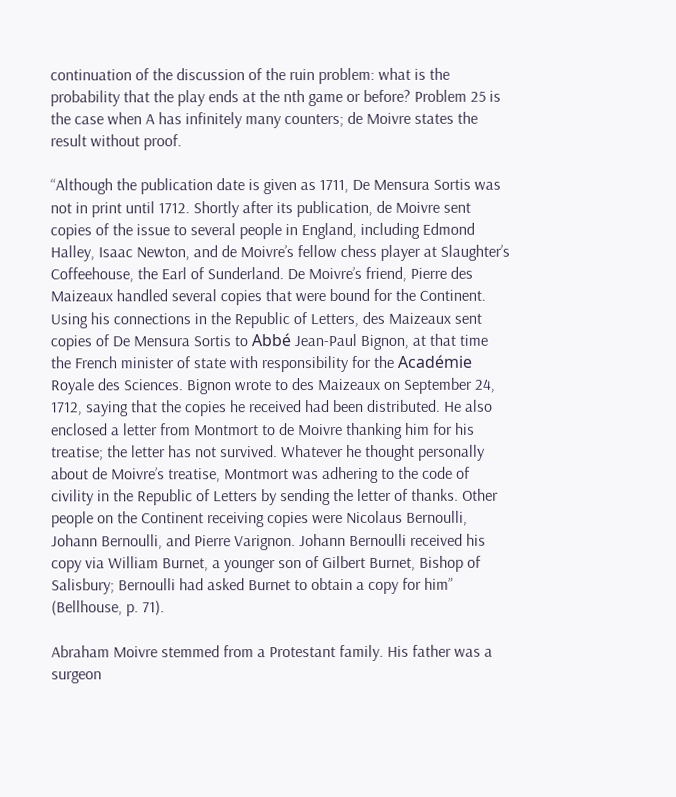continuation of the discussion of the ruin problem: what is the probability that the play ends at the nth game or before? Problem 25 is the case when A has infinitely many counters; de Moivre states the result without proof.

“Although the publication date is given as 1711, De Mensura Sortis was not in print until 1712. Shortly after its publication, de Moivre sent copies of the issue to several people in England, including Edmond Halley, Isaac Newton, and de Moivre’s fellow chess player at Slaughter’s Coffeehouse, the Earl of Sunderland. De Moivre’s friend, Pierre des Maizeaux handled several copies that were bound for the Continent. Using his connections in the Republic of Letters, des Maizeaux sent copies of De Mensura Sortis to Abbé Jean-Paul Bignon, at that time the French minister of state with responsibility for the Académie Royale des Sciences. Bignon wrote to des Maizeaux on September 24, 1712, saying that the copies he received had been distributed. He also enclosed a letter from Montmort to de Moivre thanking him for his treatise; the letter has not survived. Whatever he thought personally about de Moivre’s treatise, Montmort was adhering to the code of civility in the Republic of Letters by sending the letter of thanks. Other people on the Continent receiving copies were Nicolaus Bernoulli, Johann Bernoulli, and Pierre Varignon. Johann Bernoulli received his copy via William Burnet, a younger son of Gilbert Burnet, Bishop of Salisbury; Bernoulli had asked Burnet to obtain a copy for him” (Bellhouse, p. 71).

Abraham Moivre stemmed from a Protestant family. His father was a surgeon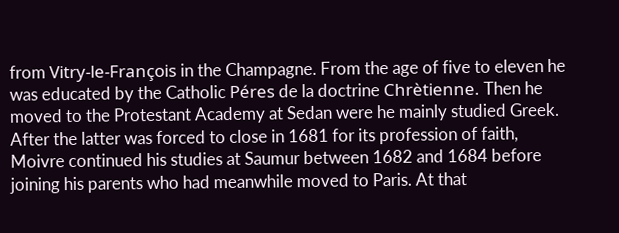from Vitry-le-François in the Champagne. From the age of five to eleven he was educated by the Catholic Péres de la doctrine Chrètienne. Then he moved to the Protestant Academy at Sedan were he mainly studied Greek. After the latter was forced to close in 1681 for its profession of faith, Moivre continued his studies at Saumur between 1682 and 1684 before joining his parents who had meanwhile moved to Paris. At that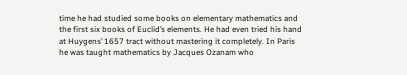time he had studied some books on elementary mathematics and the first six books of Euclid’s elements. He had even tried his hand at Huygens’ 1657 tract without mastering it completely. In Paris he was taught mathematics by Jacques Ozanam who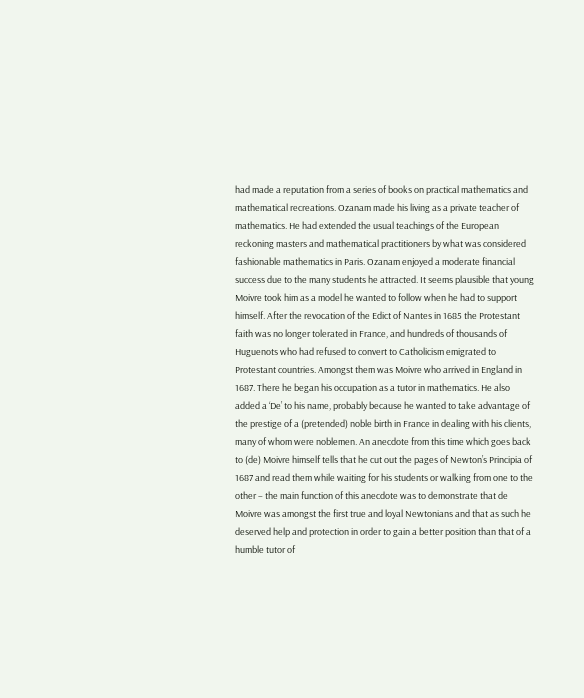had made a reputation from a series of books on practical mathematics and mathematical recreations. Ozanam made his living as a private teacher of mathematics. He had extended the usual teachings of the European reckoning masters and mathematical practitioners by what was considered fashionable mathematics in Paris. Ozanam enjoyed a moderate financial success due to the many students he attracted. It seems plausible that young Moivre took him as a model he wanted to follow when he had to support himself. After the revocation of the Edict of Nantes in 1685 the Protestant faith was no longer tolerated in France, and hundreds of thousands of Huguenots who had refused to convert to Catholicism emigrated to Protestant countries. Amongst them was Moivre who arrived in England in 1687. There he began his occupation as a tutor in mathematics. He also added a ‘De’ to his name, probably because he wanted to take advantage of the prestige of a (pretended) noble birth in France in dealing with his clients, many of whom were noblemen. An anecdote from this time which goes back to (de) Moivre himself tells that he cut out the pages of Newton’s Principia of 1687 and read them while waiting for his students or walking from one to the other – the main function of this anecdote was to demonstrate that de Moivre was amongst the first true and loyal Newtonians and that as such he deserved help and protection in order to gain a better position than that of a humble tutor of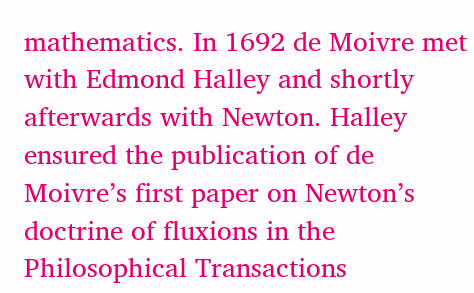mathematics. In 1692 de Moivre met with Edmond Halley and shortly afterwards with Newton. Halley ensured the publication of de Moivre’s first paper on Newton’s doctrine of fluxions in the Philosophical Transactions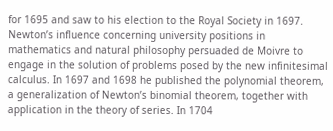for 1695 and saw to his election to the Royal Society in 1697. Newton’s influence concerning university positions in mathematics and natural philosophy persuaded de Moivre to engage in the solution of problems posed by the new infinitesimal calculus. In 1697 and 1698 he published the polynomial theorem, a generalization of Newton’s binomial theorem, together with application in the theory of series. In 1704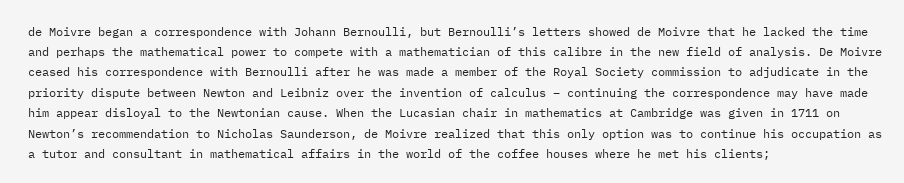de Moivre began a correspondence with Johann Bernoulli, but Bernoulli’s letters showed de Moivre that he lacked the time and perhaps the mathematical power to compete with a mathematician of this calibre in the new field of analysis. De Moivre ceased his correspondence with Bernoulli after he was made a member of the Royal Society commission to adjudicate in the priority dispute between Newton and Leibniz over the invention of calculus – continuing the correspondence may have made him appear disloyal to the Newtonian cause. When the Lucasian chair in mathematics at Cambridge was given in 1711 on Newton’s recommendation to Nicholas Saunderson, de Moivre realized that this only option was to continue his occupation as a tutor and consultant in mathematical affairs in the world of the coffee houses where he met his clients;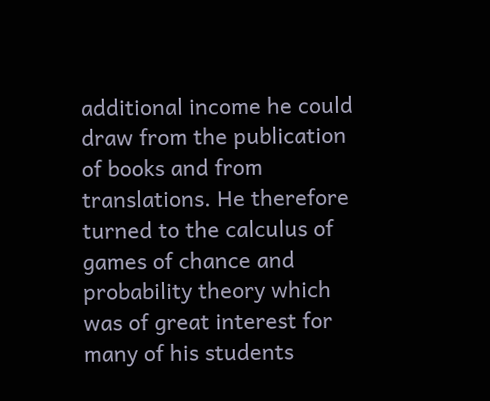additional income he could draw from the publication of books and from translations. He therefore turned to the calculus of games of chance and probability theory which was of great interest for many of his students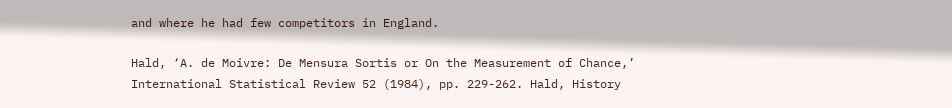and where he had few competitors in England.

Hald, ‘A. de Moivre: De Mensura Sortis or On the Measurement of Chance,’ International Statistical Review 52 (1984), pp. 229-262. Hald, History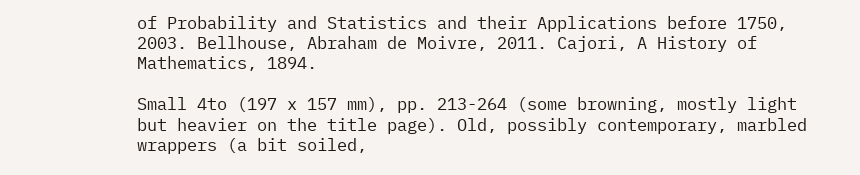of Probability and Statistics and their Applications before 1750, 2003. Bellhouse, Abraham de Moivre, 2011. Cajori, A History of Mathematics, 1894.

Small 4to (197 x 157 mm), pp. 213-264 (some browning, mostly light but heavier on the title page). Old, possibly contemporary, marbled wrappers (a bit soiled,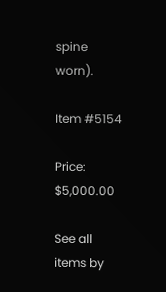spine worn).

Item #5154

Price: $5,000.00

See all items by